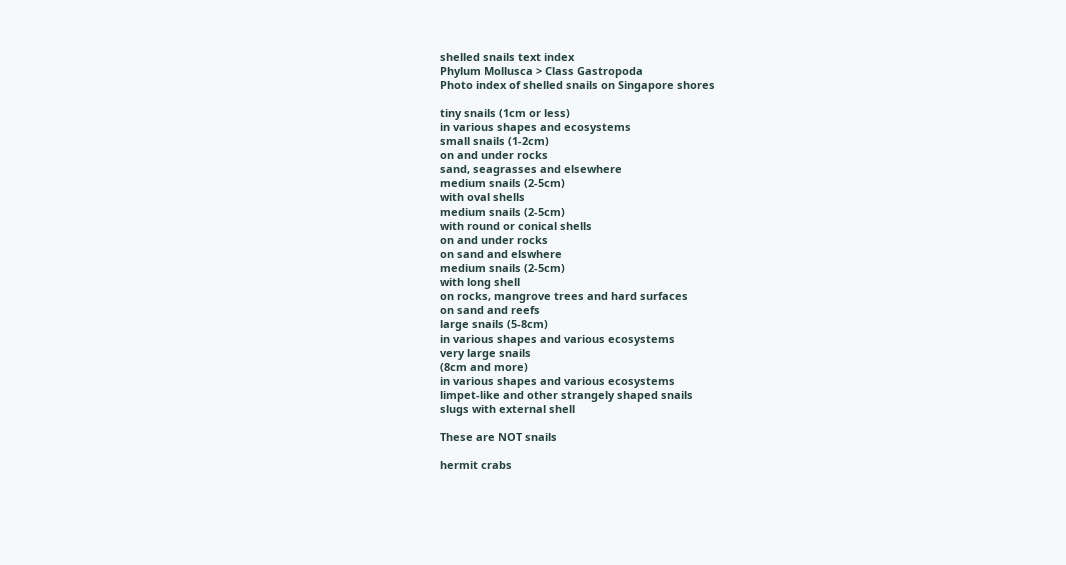shelled snails text index
Phylum Mollusca > Class Gastropoda
Photo index of shelled snails on Singapore shores

tiny snails (1cm or less)
in various shapes and ecosystems
small snails (1-2cm)
on and under rocks
sand, seagrasses and elsewhere
medium snails (2-5cm)
with oval shells
medium snails (2-5cm)
with round or conical shells
on and under rocks
on sand and elswhere
medium snails (2-5cm)
with long shell
on rocks, mangrove trees and hard surfaces
on sand and reefs
large snails (5-8cm)
in various shapes and various ecosystems
very large snails
(8cm and more)
in various shapes and various ecosystems
limpet-like and other strangely shaped snails
slugs with external shell

These are NOT snails

hermit crabs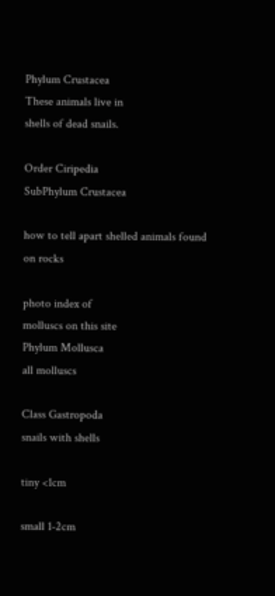Phylum Crustacea
These animals live in
shells of dead snails.

Order Ciripedia
SubPhylum Crustacea

how to tell apart shelled animals found on rocks

photo index of
molluscs on this site
Phylum Mollusca
all molluscs

Class Gastropoda
snails with shells

tiny <1cm

small 1-2cm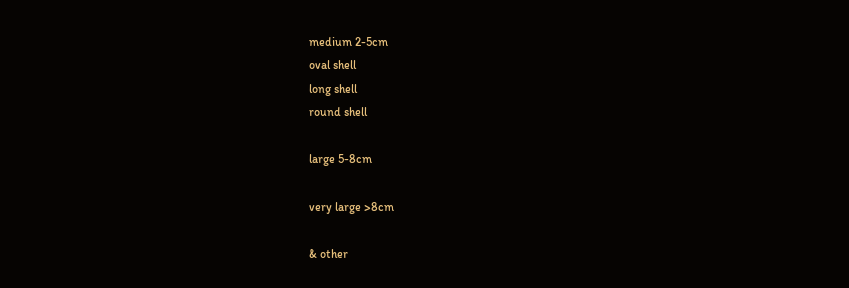medium 2-5cm
oval shell
long shell
round shell

large 5-8cm

very large >8cm

& other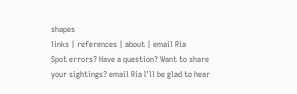shapes
links | references | about | email Ria
Spot errors? Have a question? Want to share your sightings? email Ria I'll be glad to hear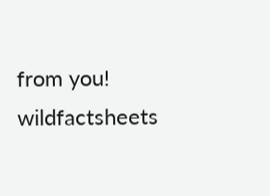from you!
wildfactsheets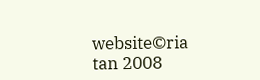website©ria tan 2008